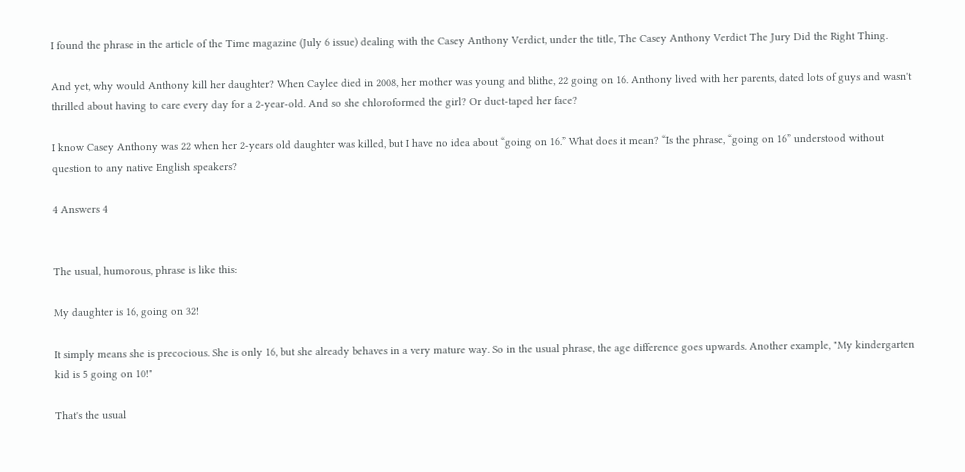I found the phrase in the article of the Time magazine (July 6 issue) dealing with the Casey Anthony Verdict, under the title, The Casey Anthony Verdict The Jury Did the Right Thing.

And yet, why would Anthony kill her daughter? When Caylee died in 2008, her mother was young and blithe, 22 going on 16. Anthony lived with her parents, dated lots of guys and wasn't thrilled about having to care every day for a 2-year-old. And so she chloroformed the girl? Or duct-taped her face?

I know Casey Anthony was 22 when her 2-years old daughter was killed, but I have no idea about “going on 16.” What does it mean? “Is the phrase, “going on 16” understood without question to any native English speakers?

4 Answers 4


The usual, humorous, phrase is like this:

My daughter is 16, going on 32!

It simply means she is precocious. She is only 16, but she already behaves in a very mature way. So in the usual phrase, the age difference goes upwards. Another example, "My kindergarten kid is 5 going on 10!"

That's the usual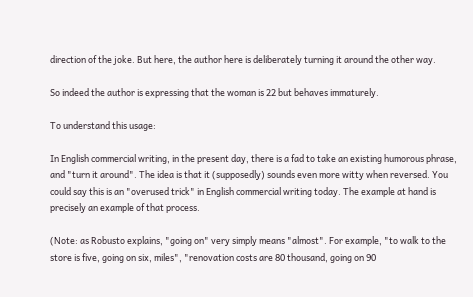direction of the joke. But here, the author here is deliberately turning it around the other way.

So indeed the author is expressing that the woman is 22 but behaves immaturely.

To understand this usage:

In English commercial writing, in the present day, there is a fad to take an existing humorous phrase, and "turn it around". The idea is that it (supposedly) sounds even more witty when reversed. You could say this is an "overused trick" in English commercial writing today. The example at hand is precisely an example of that process.

(Note: as Robusto explains, "going on" very simply means "almost". For example, "to walk to the store is five, going on six, miles", "renovation costs are 80 thousand, going on 90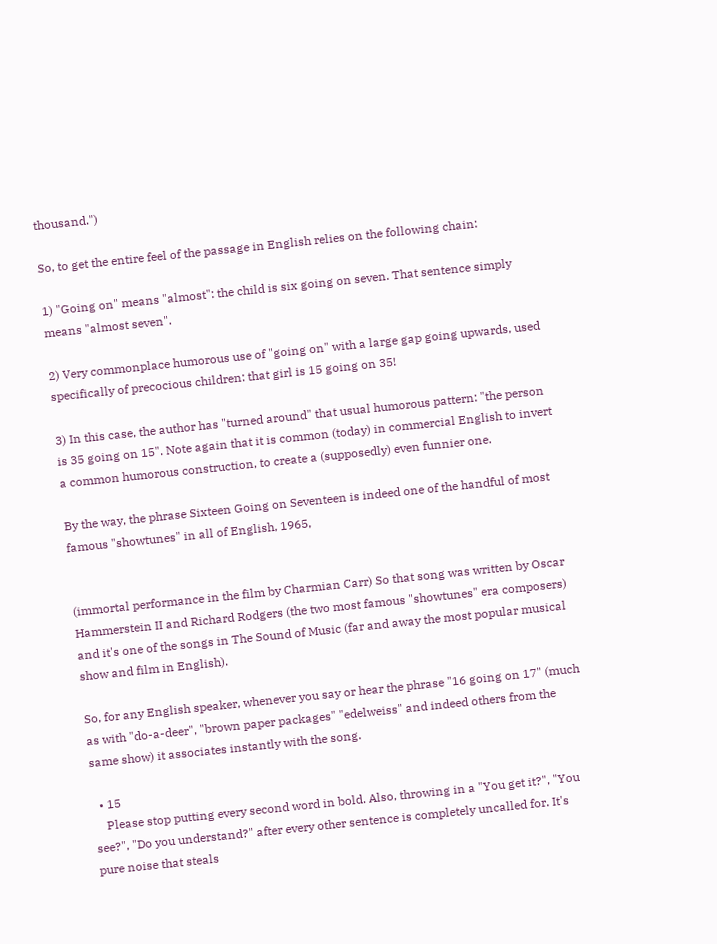thousand.")

So, to get the entire feel of the passage in English relies on the following chain:

1) "Going on" means "almost": the child is six going on seven. That sentence simply means "almost seven".

2) Very commonplace humorous use of "going on" with a large gap going upwards, used specifically of precocious children: that girl is 15 going on 35!

3) In this case, the author has "turned around" that usual humorous pattern: "the person is 35 going on 15". Note again that it is common (today) in commercial English to invert a common humorous construction, to create a (supposedly) even funnier one.

By the way, the phrase Sixteen Going on Seventeen is indeed one of the handful of most famous "showtunes" in all of English, 1965,


(immortal performance in the film by Charmian Carr) So that song was written by Oscar Hammerstein II and Richard Rodgers (the two most famous "showtunes" era composers) and it's one of the songs in The Sound of Music (far and away the most popular musical show and film in English).

So, for any English speaker, whenever you say or hear the phrase "16 going on 17" (much as with "do-a-deer", "brown paper packages" "edelweiss" and indeed others from the same show) it associates instantly with the song.

  • 15
    Please stop putting every second word in bold. Also, throwing in a "You get it?", "You see?", "Do you understand?" after every other sentence is completely uncalled for. It's pure noise that steals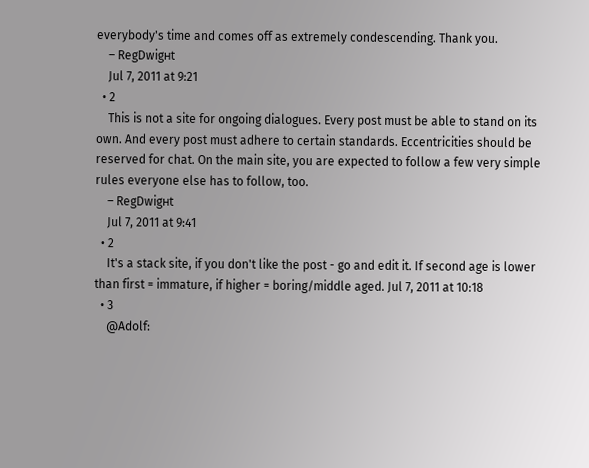everybody's time and comes off as extremely condescending. Thank you.
    – RegDwigнt
    Jul 7, 2011 at 9:21
  • 2
    This is not a site for ongoing dialogues. Every post must be able to stand on its own. And every post must adhere to certain standards. Eccentricities should be reserved for chat. On the main site, you are expected to follow a few very simple rules everyone else has to follow, too.
    – RegDwigнt
    Jul 7, 2011 at 9:41
  • 2
    It's a stack site, if you don't like the post - go and edit it. If second age is lower than first = immature, if higher = boring/middle aged. Jul 7, 2011 at 10:18
  • 3
    @Adolf: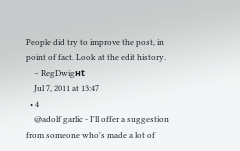People did try to improve the post, in point of fact. Look at the edit history.
    – RegDwigнt
    Jul 7, 2011 at 13:47
  • 4
    @adolf garlic - I'll offer a suggestion from someone who's made a lot of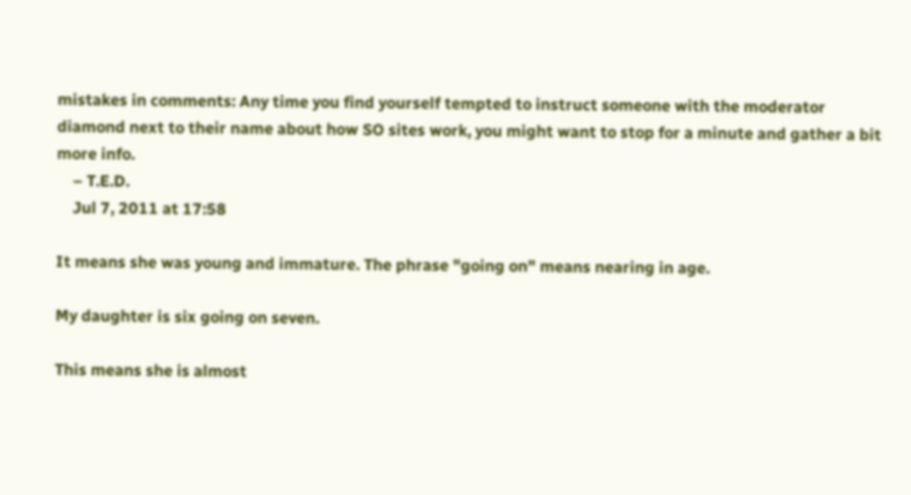mistakes in comments: Any time you find yourself tempted to instruct someone with the moderator diamond next to their name about how SO sites work, you might want to stop for a minute and gather a bit more info.
    – T.E.D.
    Jul 7, 2011 at 17:58

It means she was young and immature. The phrase "going on" means nearing in age.

My daughter is six going on seven.

This means she is almost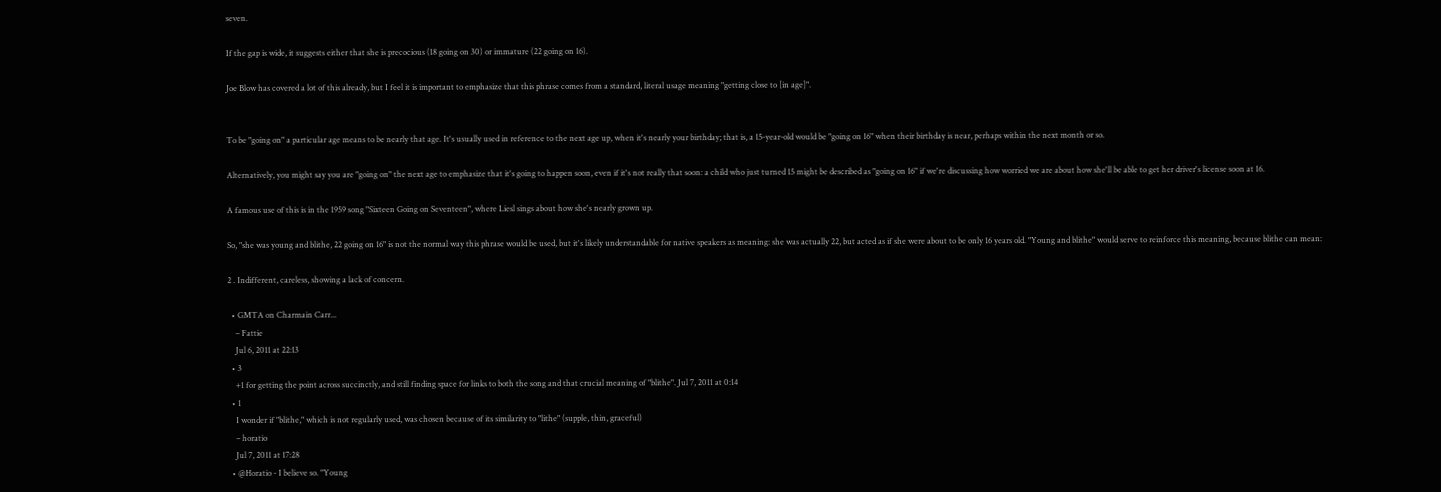seven.

If the gap is wide, it suggests either that she is precocious (18 going on 30) or immature (22 going on 16).

Joe Blow has covered a lot of this already, but I feel it is important to emphasize that this phrase comes from a standard, literal usage meaning "getting close to [in age]".


To be "going on" a particular age means to be nearly that age. It's usually used in reference to the next age up, when it's nearly your birthday; that is, a 15-year-old would be "going on 16" when their birthday is near, perhaps within the next month or so.

Alternatively, you might say you are "going on" the next age to emphasize that it's going to happen soon, even if it's not really that soon: a child who just turned 15 might be described as "going on 16" if we're discussing how worried we are about how she'll be able to get her driver's license soon at 16.

A famous use of this is in the 1959 song "Sixteen Going on Seventeen", where Liesl sings about how she's nearly grown up.

So, "she was young and blithe, 22 going on 16" is not the normal way this phrase would be used, but it's likely understandable for native speakers as meaning: she was actually 22, but acted as if she were about to be only 16 years old. "Young and blithe" would serve to reinforce this meaning, because blithe can mean:

2 . Indifferent, careless, showing a lack of concern.

  • GMTA on Charmain Carr...
    – Fattie
    Jul 6, 2011 at 22:13
  • 3
    +1 for getting the point across succinctly, and still finding space for links to both the song and that crucial meaning of "blithe". Jul 7, 2011 at 0:14
  • 1
    I wonder if "blithe," which is not regularly used, was chosen because of its similarity to "lithe" (supple, thin, graceful)
    – horatio
    Jul 7, 2011 at 17:28
  • @Horatio - I believe so. "Young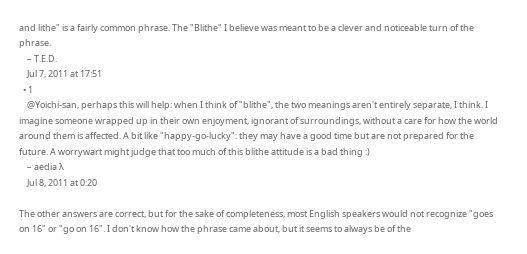and lithe" is a fairly common phrase. The "Blithe" I believe was meant to be a clever and noticeable turn of the phrase.
    – T.E.D.
    Jul 7, 2011 at 17:51
  • 1
    @Yoichi-san, perhaps this will help: when I think of "blithe", the two meanings aren't entirely separate, I think. I imagine someone wrapped up in their own enjoyment, ignorant of surroundings, without a care for how the world around them is affected. A bit like "happy-go-lucky": they may have a good time but are not prepared for the future. A worrywart might judge that too much of this blithe attitude is a bad thing :)
    – aedia λ
    Jul 8, 2011 at 0:20

The other answers are correct, but for the sake of completeness, most English speakers would not recognize "goes on 16" or "go on 16". I don't know how the phrase came about, but it seems to always be of the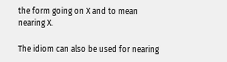the form going on X and to mean nearing X.

The idiom can also be used for nearing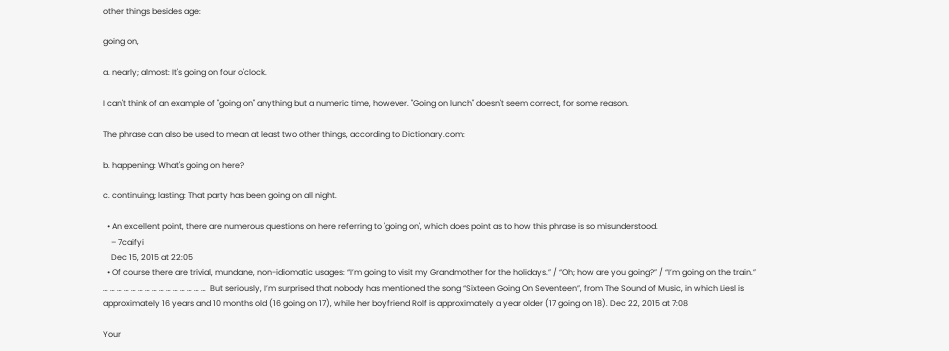other things besides age:

going on,

a. nearly; almost: It's going on four o'clock.

I can't think of an example of "going on" anything but a numeric time, however. "Going on lunch" doesn't seem correct, for some reason.

The phrase can also be used to mean at least two other things, according to Dictionary.com:

b. happening: What's going on here?

c. continuing; lasting: That party has been going on all night.

  • An excellent point, there are numerous questions on here referring to 'going on', which does point as to how this phrase is so misunderstood.
    – 7caifyi
    Dec 15, 2015 at 22:05
  • Of course there are trivial, mundane, non-idiomatic usages: “I’m going to visit my Grandmother for the holidays.” / “Oh; how are you going?” / “I’m going on the train.”  … … … … … … … … … … … … … … …  But seriously, I’m surprised that nobody has mentioned the song “Sixteen Going On Seventeen”, from The Sound of Music, in which Liesl is approximately 16 years and 10 months old (16 going on 17), while her boyfriend Rolf is approximately a year older (17 going on 18). Dec 22, 2015 at 7:08

Your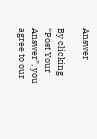Answer

By clicking “Post Your Answer”, you agree to our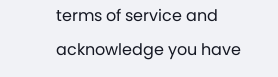terms of service and acknowledge you have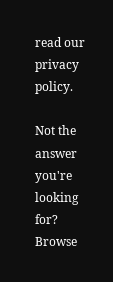read our privacy policy.

Not the answer you're looking for? Browse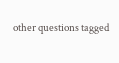other questions tagged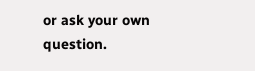or ask your own question.